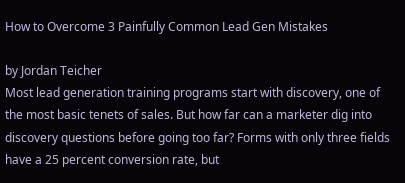How to Overcome 3 Painfully Common Lead Gen Mistakes

by Jordan Teicher
Most lead generation training programs start with discovery, one of the most basic tenets of sales. But how far can a marketer dig into discovery questions before going too far? Forms with only three fields have a 25 percent conversion rate, but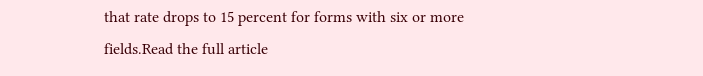that rate drops to 15 percent for forms with six or more fields.Read the full article